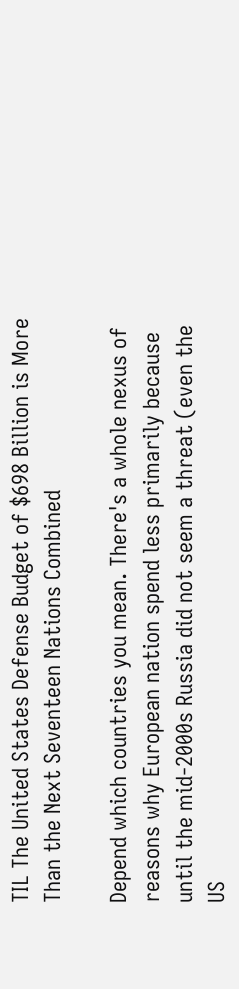TIL The United States Defense Budget of $698 Billion is More Than the Next Seventeen Nations Combined

Depend which countries you mean. There's a whole nexus of reasons why European nation spend less primarily because until the mid-2000s Russia did not seem a threat (even the US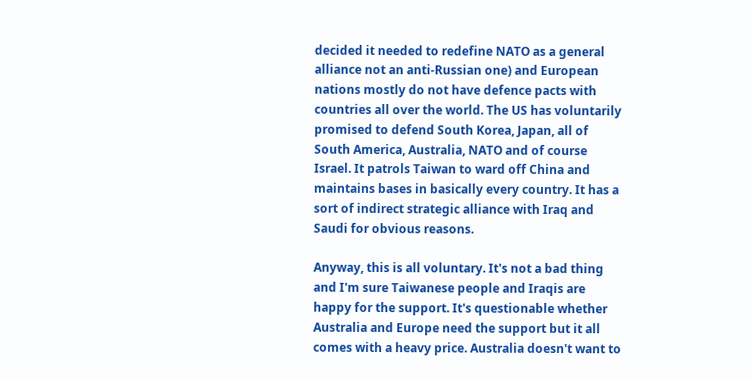decided it needed to redefine NATO as a general alliance not an anti-Russian one) and European nations mostly do not have defence pacts with countries all over the world. The US has voluntarily promised to defend South Korea, Japan, all of South America, Australia, NATO and of course Israel. It patrols Taiwan to ward off China and maintains bases in basically every country. It has a sort of indirect strategic alliance with Iraq and Saudi for obvious reasons.

Anyway, this is all voluntary. It's not a bad thing and I'm sure Taiwanese people and Iraqis are happy for the support. It's questionable whether Australia and Europe need the support but it all comes with a heavy price. Australia doesn't want to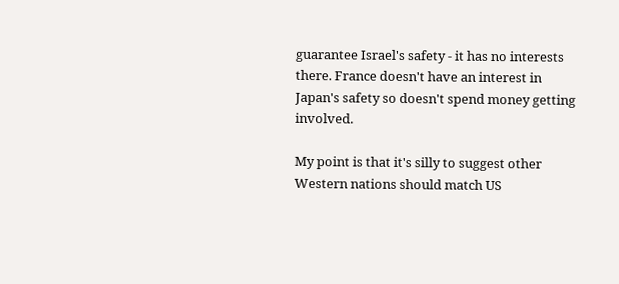guarantee Israel's safety - it has no interests there. France doesn't have an interest in Japan's safety so doesn't spend money getting involved.

My point is that it's silly to suggest other Western nations should match US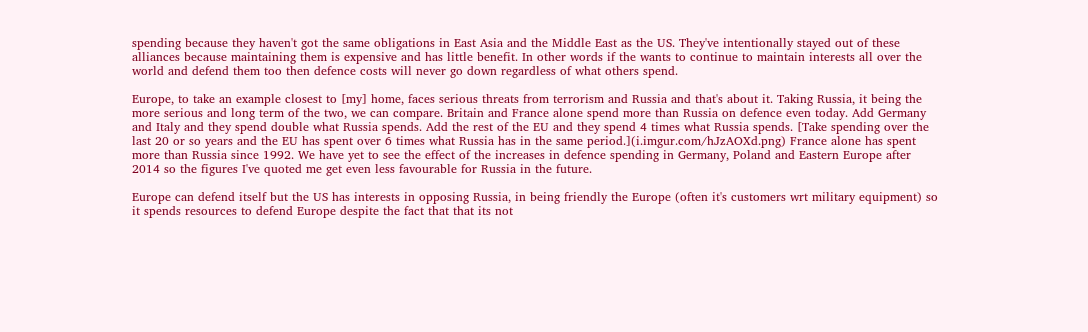spending because they haven't got the same obligations in East Asia and the Middle East as the US. They've intentionally stayed out of these alliances because maintaining them is expensive and has little benefit. In other words if the wants to continue to maintain interests all over the world and defend them too then defence costs will never go down regardless of what others spend.

Europe, to take an example closest to [my] home, faces serious threats from terrorism and Russia and that's about it. Taking Russia, it being the more serious and long term of the two, we can compare. Britain and France alone spend more than Russia on defence even today. Add Germany and Italy and they spend double what Russia spends. Add the rest of the EU and they spend 4 times what Russia spends. [Take spending over the last 20 or so years and the EU has spent over 6 times what Russia has in the same period.](i.imgur.com/hJzAOXd.png) France alone has spent more than Russia since 1992. We have yet to see the effect of the increases in defence spending in Germany, Poland and Eastern Europe after 2014 so the figures I've quoted me get even less favourable for Russia in the future.

Europe can defend itself but the US has interests in opposing Russia, in being friendly the Europe (often it's customers wrt military equipment) so it spends resources to defend Europe despite the fact that that its not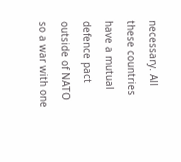necessary. All these countries have a mutual defence pact outside of NATO so a war with one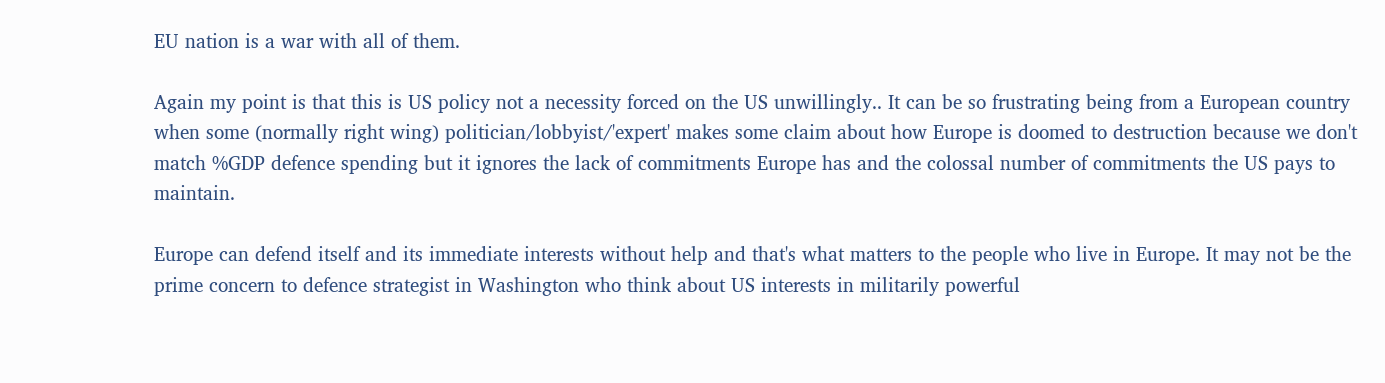EU nation is a war with all of them.

Again my point is that this is US policy not a necessity forced on the US unwillingly.. It can be so frustrating being from a European country when some (normally right wing) politician/lobbyist/'expert' makes some claim about how Europe is doomed to destruction because we don't match %GDP defence spending but it ignores the lack of commitments Europe has and the colossal number of commitments the US pays to maintain.

Europe can defend itself and its immediate interests without help and that's what matters to the people who live in Europe. It may not be the prime concern to defence strategist in Washington who think about US interests in militarily powerful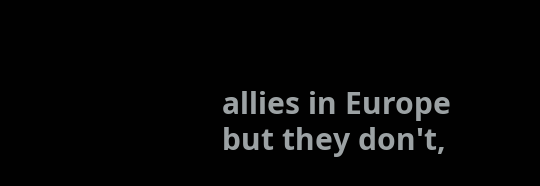allies in Europe but they don't,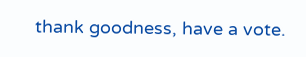thank goodness, have a vote.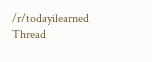/r/todayilearned Thread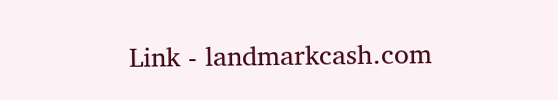Link - landmarkcash.com